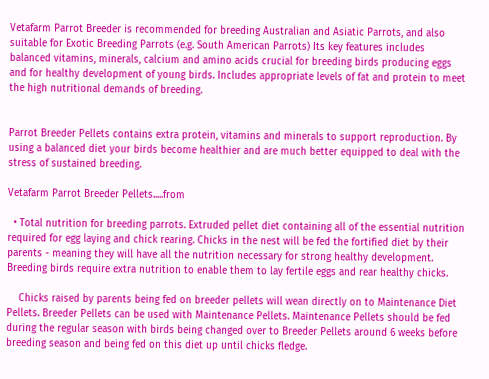Vetafarm Parrot Breeder is recommended for breeding Australian and Asiatic Parrots, and also suitable for Exotic Breeding Parrots (e.g. South American Parrots) Its key features includes balanced vitamins, minerals, calcium and amino acids crucial for breeding birds producing eggs and for healthy development of young birds. Includes appropriate levels of fat and protein to meet the high nutritional demands of breeding.


Parrot Breeder Pellets contains extra protein, vitamins and minerals to support reproduction. By using a balanced diet your birds become healthier and are much better equipped to deal with the stress of sustained breeding.

Vetafarm Parrot Breeder Pellets.....from

  • Total nutrition for breeding parrots. Extruded pellet diet containing all of the essential nutrition required for egg laying and chick rearing. Chicks in the nest will be fed the fortified diet by their parents - meaning they will have all the nutrition necessary for strong healthy development. Breeding birds require extra nutrition to enable them to lay fertile eggs and rear healthy chicks.

    Chicks raised by parents being fed on breeder pellets will wean directly on to Maintenance Diet Pellets. Breeder Pellets can be used with Maintenance Pellets. Maintenance Pellets should be fed during the regular season with birds being changed over to Breeder Pellets around 6 weeks before breeding season and being fed on this diet up until chicks fledge.